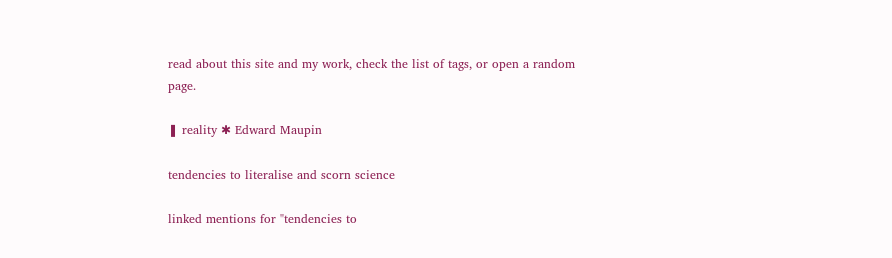read about this site and my work, check the list of tags, or open a random page.

❚ reality ✱ Edward Maupin

tendencies to literalise and scorn science

linked mentions for "tendencies to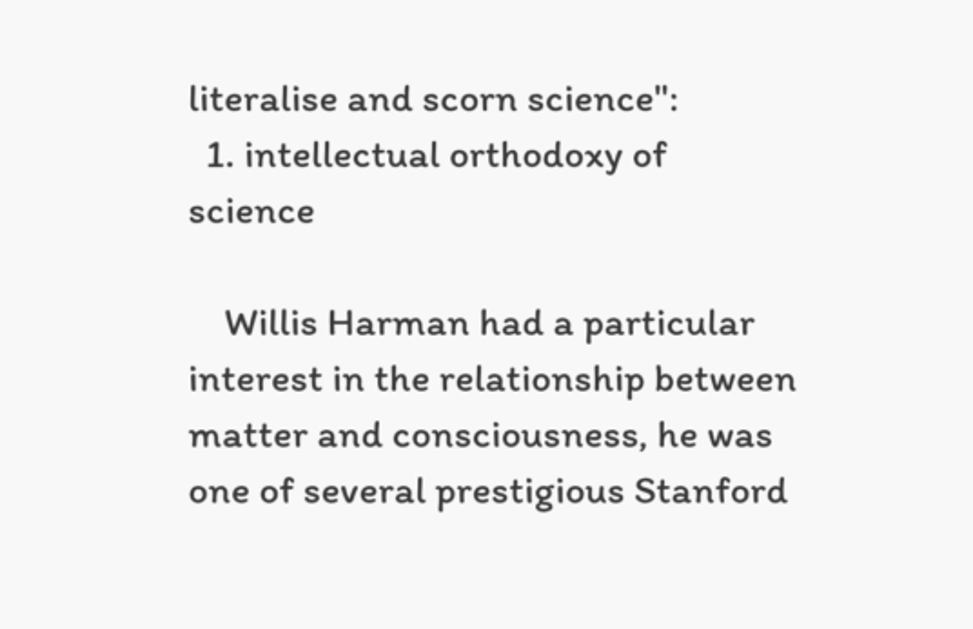literalise and scorn science":
  1. intellectual orthodoxy of science

    Willis Harman had a particular interest in the relationship between matter and consciousness, he was one of several prestigious Stanford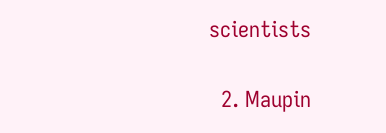scientists

  2. Maupin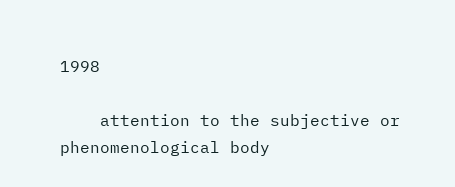1998

    attention to the subjective or phenomenological body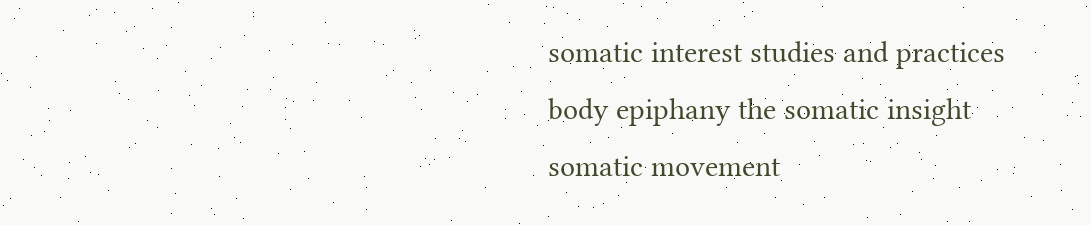somatic interest studies and practices body epiphany the somatic insight somatic movement